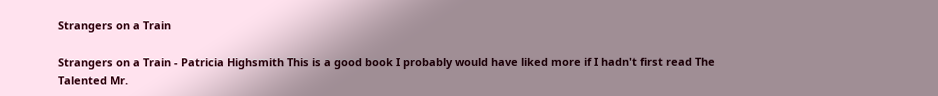Strangers on a Train

Strangers on a Train - Patricia Highsmith This is a good book I probably would have liked more if I hadn't first read The Talented Mr.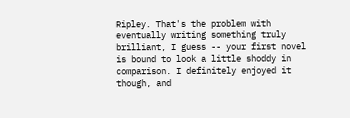Ripley. That's the problem with eventually writing something truly brilliant, I guess -- your first novel is bound to look a little shoddy in comparison. I definitely enjoyed it though, and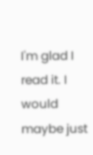I'm glad I read it. I would maybe just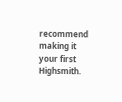recommend making it your first Highsmith.